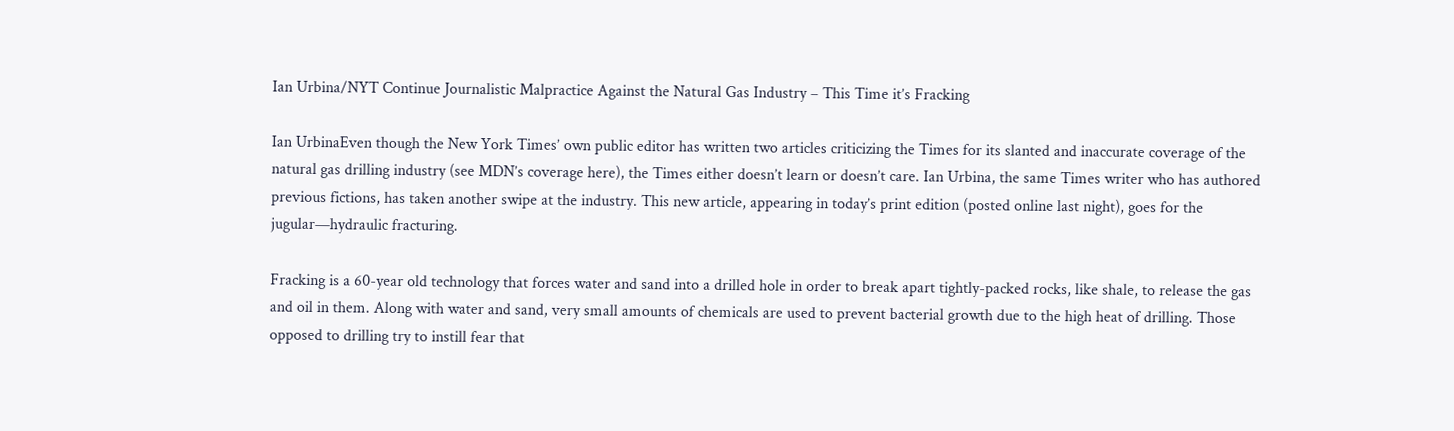Ian Urbina/NYT Continue Journalistic Malpractice Against the Natural Gas Industry – This Time it’s Fracking

Ian UrbinaEven though the New York Times’ own public editor has written two articles criticizing the Times for its slanted and inaccurate coverage of the natural gas drilling industry (see MDN’s coverage here), the Times either doesn’t learn or doesn’t care. Ian Urbina, the same Times writer who has authored previous fictions, has taken another swipe at the industry. This new article, appearing in today’s print edition (posted online last night), goes for the jugular—hydraulic fracturing.

Fracking is a 60-year old technology that forces water and sand into a drilled hole in order to break apart tightly-packed rocks, like shale, to release the gas and oil in them. Along with water and sand, very small amounts of chemicals are used to prevent bacterial growth due to the high heat of drilling. Those opposed to drilling try to instill fear that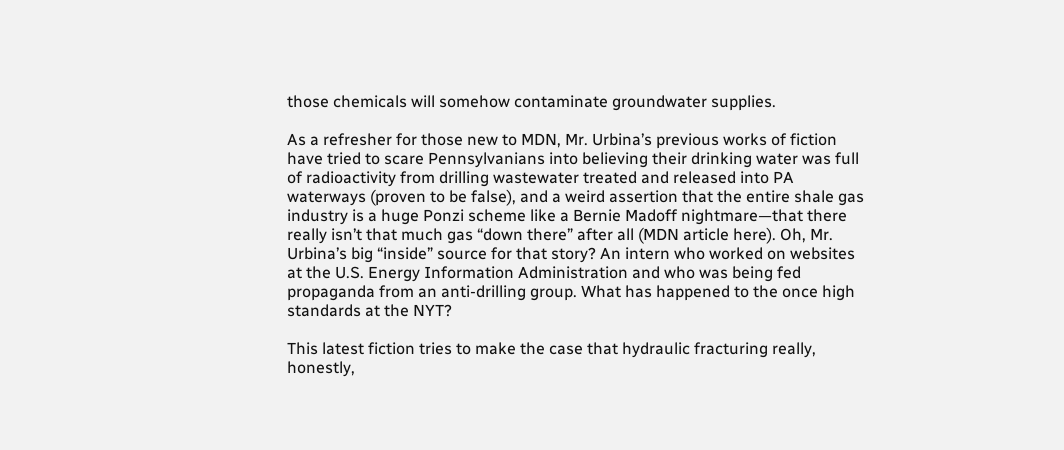those chemicals will somehow contaminate groundwater supplies.

As a refresher for those new to MDN, Mr. Urbina’s previous works of fiction have tried to scare Pennsylvanians into believing their drinking water was full of radioactivity from drilling wastewater treated and released into PA waterways (proven to be false), and a weird assertion that the entire shale gas industry is a huge Ponzi scheme like a Bernie Madoff nightmare—that there really isn’t that much gas “down there” after all (MDN article here). Oh, Mr. Urbina’s big “inside” source for that story? An intern who worked on websites at the U.S. Energy Information Administration and who was being fed propaganda from an anti-drilling group. What has happened to the once high standards at the NYT?

This latest fiction tries to make the case that hydraulic fracturing really, honestly,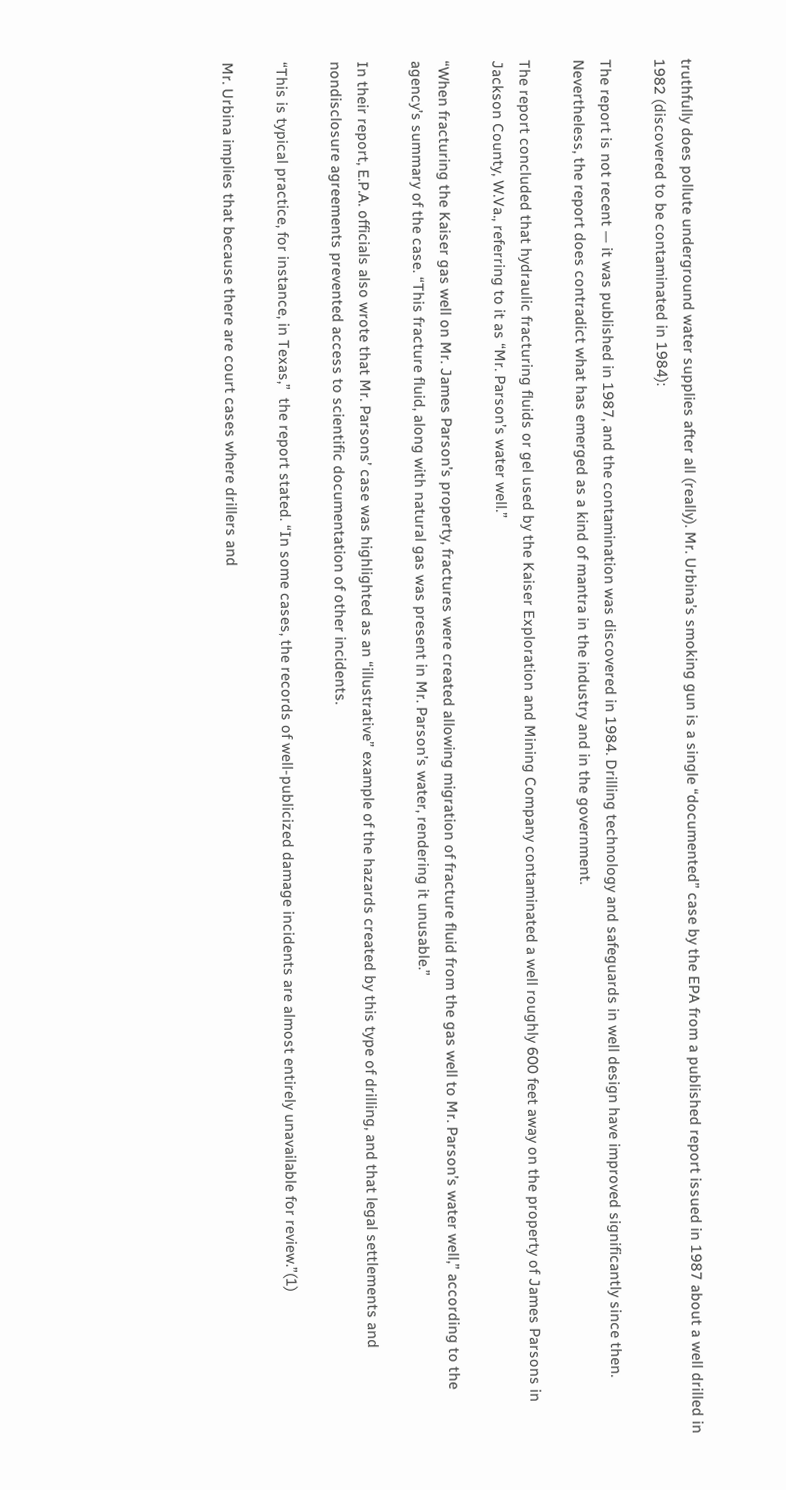truthfully does pollute underground water supplies after all (really). Mr. Urbina’s smoking gun is a single “documented” case by the EPA from a published report issued in 1987 about a well drilled in 1982 (discovered to be contaminated in 1984):

The report is not recent — it was published in 1987, and the contamination was discovered in 1984. Drilling technology and safeguards in well design have improved significantly since then. Nevertheless, the report does contradict what has emerged as a kind of mantra in the industry and in the government.

The report concluded that hydraulic fracturing fluids or gel used by the Kaiser Exploration and Mining Company contaminated a well roughly 600 feet away on the property of James Parsons in Jackson County, W.Va., referring to it as “Mr. Parson’s water well.”

“When fracturing the Kaiser gas well on Mr. James Parson’s property, fractures were created allowing migration of fracture fluid from the gas well to Mr. Parson’s water well,” according to the  agency’s summary of the case. “This fracture fluid, along with natural gas was present in Mr. Parson’s water, rendering it unusable.”

In their report, E.P.A. officials also wrote that Mr. Parsons’ case was highlighted as an “illustrative” example of the hazards created by this type of drilling, and that legal settlements and nondisclosure agreements prevented access to scientific documentation of other incidents.

“This is typical practice, for instance, in Texas,”  the report stated. “In some cases, the records of well-publicized damage incidents are almost entirely unavailable for review.”(1)

Mr. Urbina implies that because there are court cases where drillers and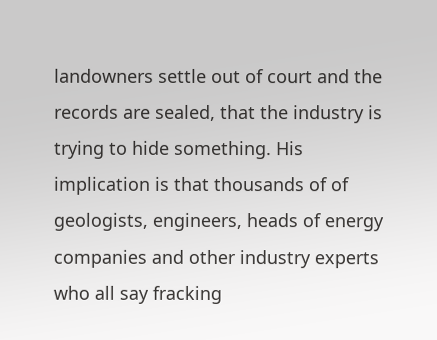landowners settle out of court and the records are sealed, that the industry is trying to hide something. His implication is that thousands of of geologists, engineers, heads of energy companies and other industry experts who all say fracking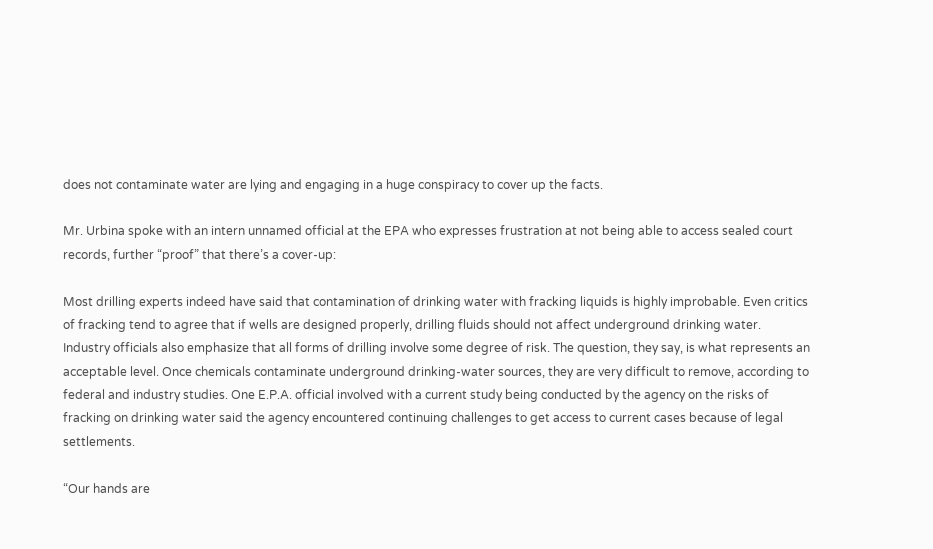does not contaminate water are lying and engaging in a huge conspiracy to cover up the facts.

Mr. Urbina spoke with an intern unnamed official at the EPA who expresses frustration at not being able to access sealed court records, further “proof” that there’s a cover-up:

Most drilling experts indeed have said that contamination of drinking water with fracking liquids is highly improbable. Even critics of fracking tend to agree that if wells are designed properly, drilling fluids should not affect underground drinking water. Industry officials also emphasize that all forms of drilling involve some degree of risk. The question, they say, is what represents an acceptable level. Once chemicals contaminate underground drinking-water sources, they are very difficult to remove, according to federal and industry studies. One E.P.A. official involved with a current study being conducted by the agency on the risks of fracking on drinking water said the agency encountered continuing challenges to get access to current cases because of legal settlements.

“Our hands are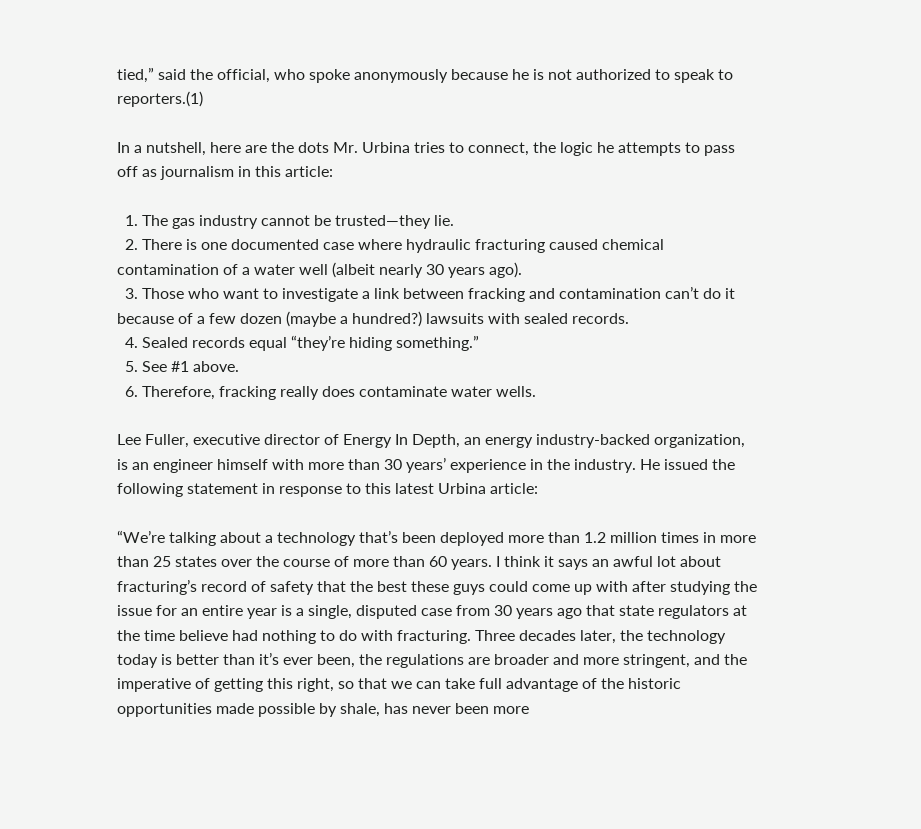tied,” said the official, who spoke anonymously because he is not authorized to speak to reporters.(1)

In a nutshell, here are the dots Mr. Urbina tries to connect, the logic he attempts to pass off as journalism in this article:

  1. The gas industry cannot be trusted—they lie.
  2. There is one documented case where hydraulic fracturing caused chemical contamination of a water well (albeit nearly 30 years ago).
  3. Those who want to investigate a link between fracking and contamination can’t do it because of a few dozen (maybe a hundred?) lawsuits with sealed records.
  4. Sealed records equal “they’re hiding something.”
  5. See #1 above.
  6. Therefore, fracking really does contaminate water wells.

Lee Fuller, executive director of Energy In Depth, an energy industry-backed organization, is an engineer himself with more than 30 years’ experience in the industry. He issued the following statement in response to this latest Urbina article:

“We’re talking about a technology that’s been deployed more than 1.2 million times in more than 25 states over the course of more than 60 years. I think it says an awful lot about fracturing’s record of safety that the best these guys could come up with after studying the issue for an entire year is a single, disputed case from 30 years ago that state regulators at the time believe had nothing to do with fracturing. Three decades later, the technology today is better than it’s ever been, the regulations are broader and more stringent, and the imperative of getting this right, so that we can take full advantage of the historic opportunities made possible by shale, has never been more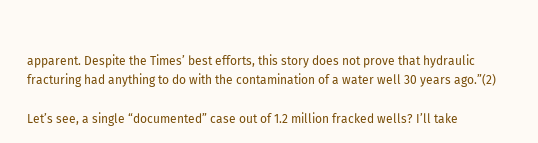apparent. Despite the Times’ best efforts, this story does not prove that hydraulic fracturing had anything to do with the contamination of a water well 30 years ago.”(2)

Let’s see, a single “documented” case out of 1.2 million fracked wells? I’ll take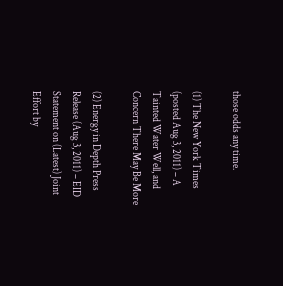those odds any time.

(1) The New York Times (posted Aug 3, 2011) – A Tainted Water Well, and Concern There May Be More

(2) Energy in Depth Press Release (Aug 3, 2011) – EID Statement on (Latest) Joint Effort by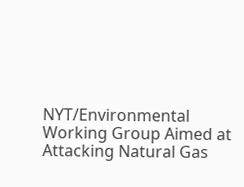NYT/Environmental Working Group Aimed at Attacking Natural Gas